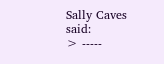Sally Caves said:
> -----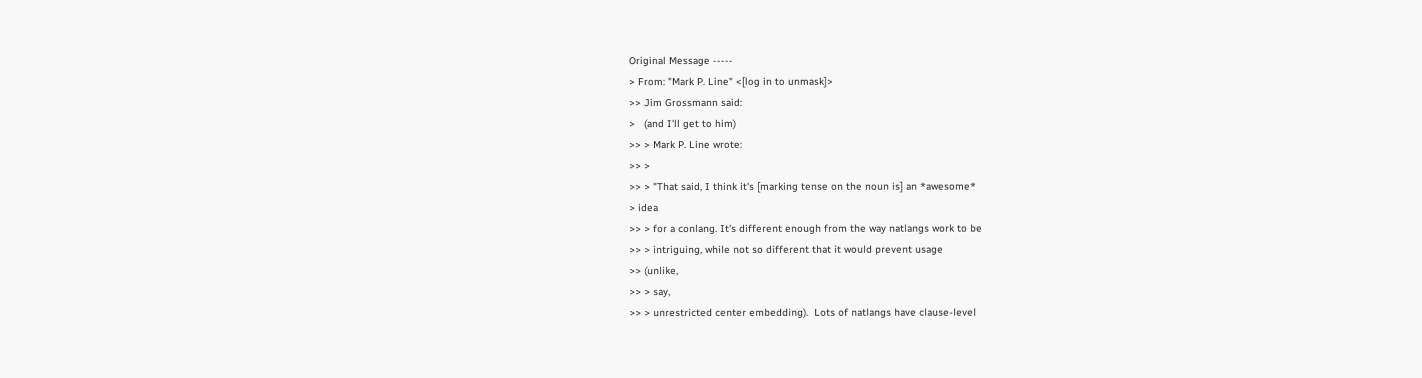Original Message -----
> From: "Mark P. Line" <[log in to unmask]>
>> Jim Grossmann said:
>   (and I'll get to him)
>> > Mark P. Line wrote:
>> >
>> > "That said, I think it's [marking tense on the noun is] an *awesome*
> idea
>> > for a conlang. It's different enough from the way natlangs work to be
>> > intriguing, while not so different that it would prevent usage
>> (unlike,
>> > say,
>> > unrestricted center embedding).  Lots of natlangs have clause-level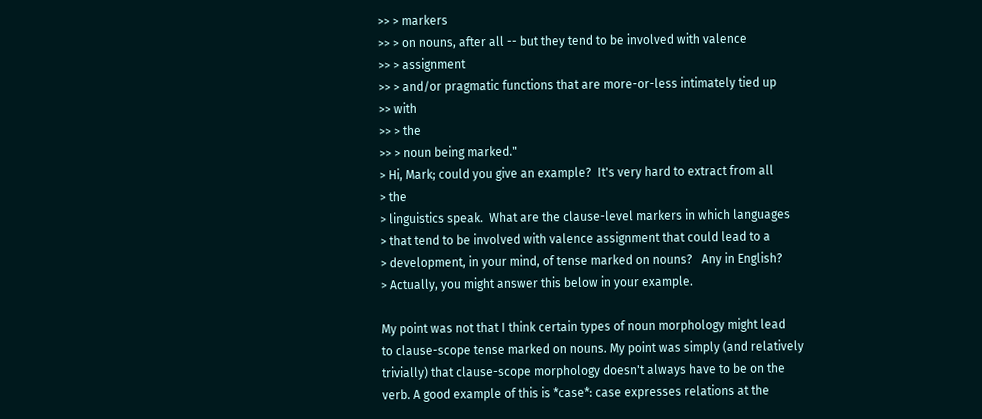>> > markers
>> > on nouns, after all -- but they tend to be involved with valence
>> > assignment
>> > and/or pragmatic functions that are more-or-less intimately tied up
>> with
>> > the
>> > noun being marked."
> Hi, Mark; could you give an example?  It's very hard to extract from all
> the
> linguistics speak.  What are the clause-level markers in which languages
> that tend to be involved with valence assignment that could lead to a
> development, in your mind, of tense marked on nouns?   Any in English?
> Actually, you might answer this below in your example.

My point was not that I think certain types of noun morphology might lead
to clause-scope tense marked on nouns. My point was simply (and relatively
trivially) that clause-scope morphology doesn't always have to be on the
verb. A good example of this is *case*: case expresses relations at the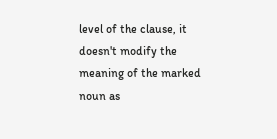level of the clause, it doesn't modify the meaning of the marked noun as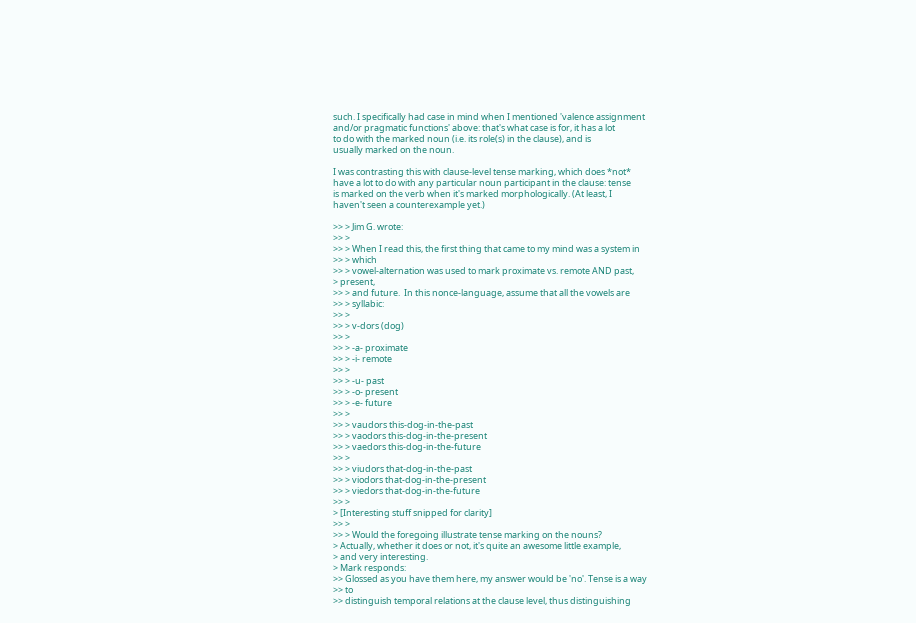such. I specifically had case in mind when I mentioned 'valence assignment
and/or pragmatic functions' above: that's what case is for, it has a lot
to do with the marked noun (i.e. its role(s) in the clause), and is
usually marked on the noun.

I was contrasting this with clause-level tense marking, which does *not*
have a lot to do with any particular noun participant in the clause: tense
is marked on the verb when it's marked morphologically. (At least, I
haven't seen a counterexample yet.)

>> > Jim G. wrote:
>> >
>> > When I read this, the first thing that came to my mind was a system in
>> > which
>> > vowel-alternation was used to mark proximate vs. remote AND past,
> present,
>> > and future.  In this nonce-language, assume that all the vowels are
>> > syllabic:
>> >
>> > v-dors (dog)
>> >
>> > -a- proximate
>> > -i- remote
>> >
>> > -u- past
>> > -o- present
>> > -e- future
>> >
>> > vaudors this-dog-in-the-past
>> > vaodors this-dog-in-the-present
>> > vaedors this-dog-in-the-future
>> >
>> > viudors that-dog-in-the-past
>> > viodors that-dog-in-the-present
>> > viedors that-dog-in-the-future
>> >
> [Interesting stuff snipped for clarity]
>> >
>> > Would the foregoing illustrate tense marking on the nouns?
> Actually, whether it does or not, it's quite an awesome little example,
> and very interesting.
> Mark responds:
>> Glossed as you have them here, my answer would be 'no'. Tense is a way
>> to
>> distinguish temporal relations at the clause level, thus distinguishing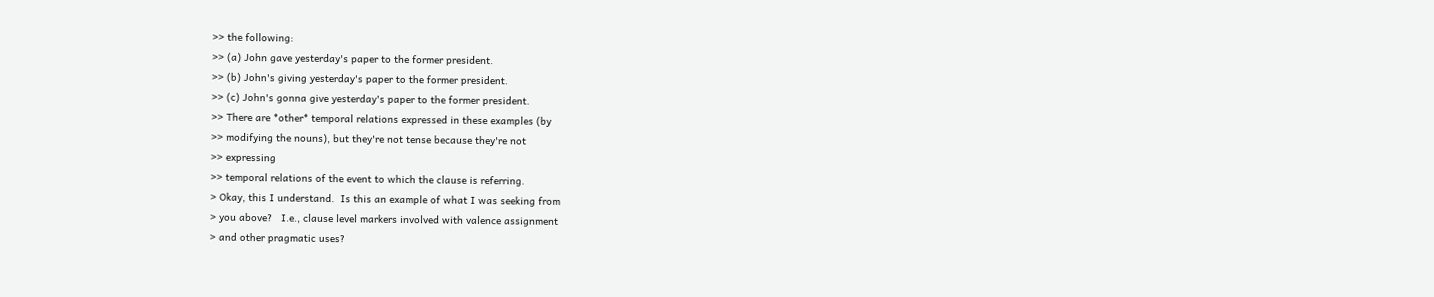>> the following:
>> (a) John gave yesterday's paper to the former president.
>> (b) John's giving yesterday's paper to the former president.
>> (c) John's gonna give yesterday's paper to the former president.
>> There are *other* temporal relations expressed in these examples (by
>> modifying the nouns), but they're not tense because they're not
>> expressing
>> temporal relations of the event to which the clause is referring.
> Okay, this I understand.  Is this an example of what I was seeking from
> you above?   I.e., clause level markers involved with valence assignment
> and other pragmatic uses?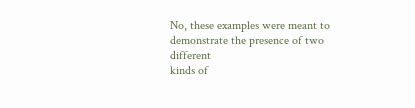No, these examples were meant to demonstrate the presence of two different
kinds of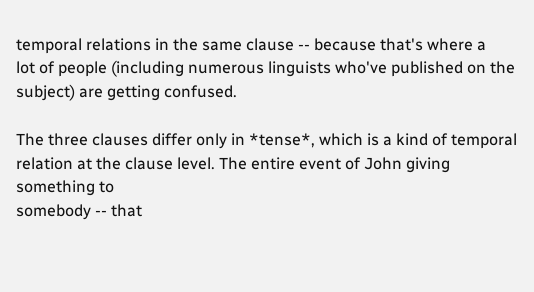temporal relations in the same clause -- because that's where a
lot of people (including numerous linguists who've published on the
subject) are getting confused.

The three clauses differ only in *tense*, which is a kind of temporal
relation at the clause level. The entire event of John giving something to
somebody -- that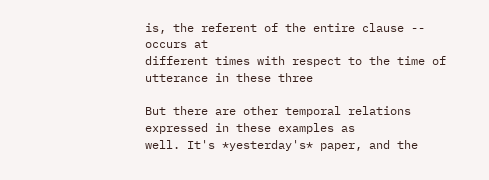is, the referent of the entire clause -- occurs at
different times with respect to the time of utterance in these three

But there are other temporal relations expressed in these examples as
well. It's *yesterday's* paper, and the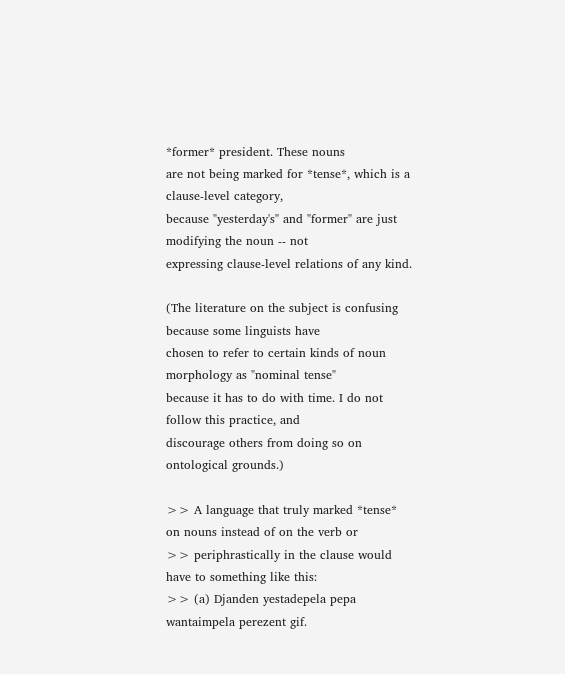*former* president. These nouns
are not being marked for *tense*, which is a clause-level category,
because "yesterday's" and "former" are just modifying the noun -- not
expressing clause-level relations of any kind.

(The literature on the subject is confusing because some linguists have
chosen to refer to certain kinds of noun morphology as "nominal tense"
because it has to do with time. I do not follow this practice, and
discourage others from doing so on ontological grounds.)

>> A language that truly marked *tense* on nouns instead of on the verb or
>> periphrastically in the clause would have to something like this:
>> (a) Djanden yestadepela pepa wantaimpela perezent gif.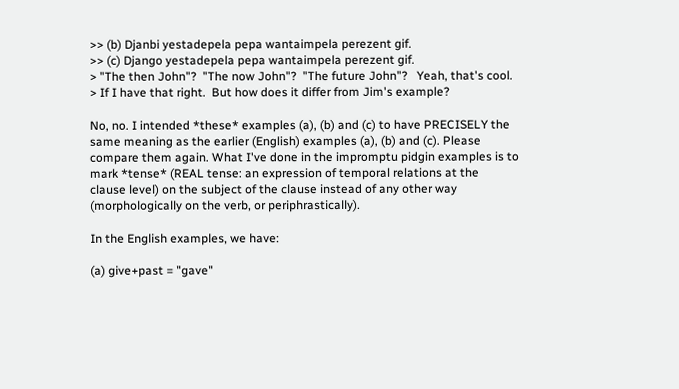>> (b) Djanbi yestadepela pepa wantaimpela perezent gif.
>> (c) Django yestadepela pepa wantaimpela perezent gif.
> "The then John"?  "The now John"?  "The future John"?   Yeah, that's cool.
> If I have that right.  But how does it differ from Jim's example?

No, no. I intended *these* examples (a), (b) and (c) to have PRECISELY the
same meaning as the earlier (English) examples (a), (b) and (c). Please
compare them again. What I've done in the impromptu pidgin examples is to
mark *tense* (REAL tense: an expression of temporal relations at the
clause level) on the subject of the clause instead of any other way
(morphologically on the verb, or periphrastically).

In the English examples, we have:

(a) give+past = "gave"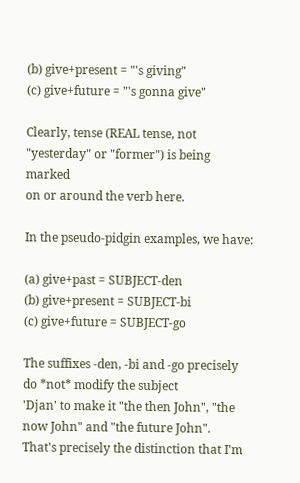(b) give+present = "'s giving"
(c) give+future = "'s gonna give"

Clearly, tense (REAL tense, not "yesterday" or "former") is being marked
on or around the verb here.

In the pseudo-pidgin examples, we have:

(a) give+past = SUBJECT-den
(b) give+present = SUBJECT-bi
(c) give+future = SUBJECT-go

The suffixes -den, -bi and -go precisely do *not* modify the subject
'Djan' to make it "the then John", "the now John" and "the future John".
That's precisely the distinction that I'm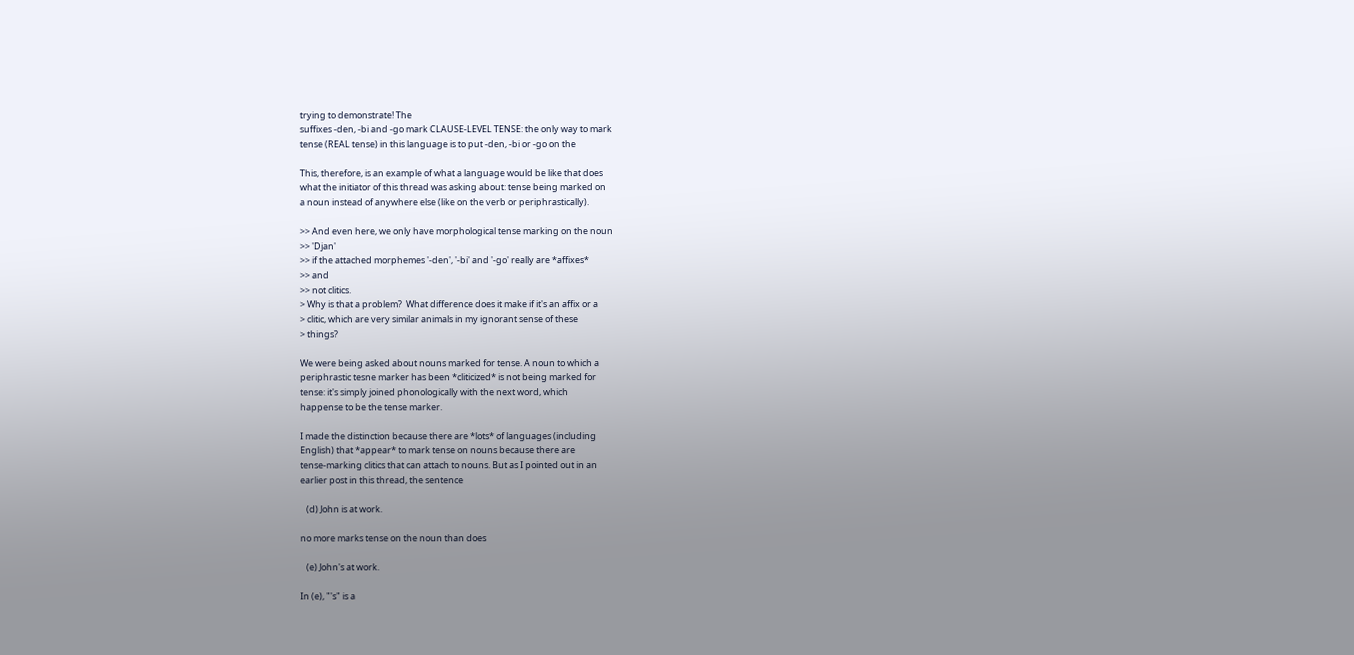trying to demonstrate! The
suffixes -den, -bi and -go mark CLAUSE-LEVEL TENSE: the only way to mark
tense (REAL tense) in this language is to put -den, -bi or -go on the

This, therefore, is an example of what a language would be like that does
what the initiator of this thread was asking about: tense being marked on
a noun instead of anywhere else (like on the verb or periphrastically).

>> And even here, we only have morphological tense marking on the noun
>> 'Djan'
>> if the attached morphemes '-den', '-bi' and '-go' really are *affixes*
>> and
>> not clitics.
> Why is that a problem?  What difference does it make if it's an affix or a
> clitic, which are very similar animals in my ignorant sense of these
> things?

We were being asked about nouns marked for tense. A noun to which a
periphrastic tesne marker has been *cliticized* is not being marked for
tense: it's simply joined phonologically with the next word, which
happense to be the tense marker.

I made the distinction because there are *lots* of languages (including
English) that *appear* to mark tense on nouns because there are
tense-marking clitics that can attach to nouns. But as I pointed out in an
earlier post in this thread, the sentence

   (d) John is at work.

no more marks tense on the noun than does

   (e) John's at work.

In (e), "'s" is a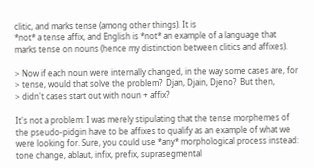clitic, and marks tense (among other things). It is
*not* a tense affix, and English is *not* an example of a language that
marks tense on nouns (hence my distinction between clitics and affixes).

> Now if each noun were internally changed, in the way some cases are, for
> tense, would that solve the problem?  Djan, Djain, Djeno?  But then,
> didn't cases start out with noun + affix?

It's not a problem: I was merely stipulating that the tense morphemes of
the pseudo-pidgin have to be affixes to qualify as an example of what we
were looking for. Sure, you could use *any* morphological process instead:
tone change, ablaut, infix, prefix, suprasegmental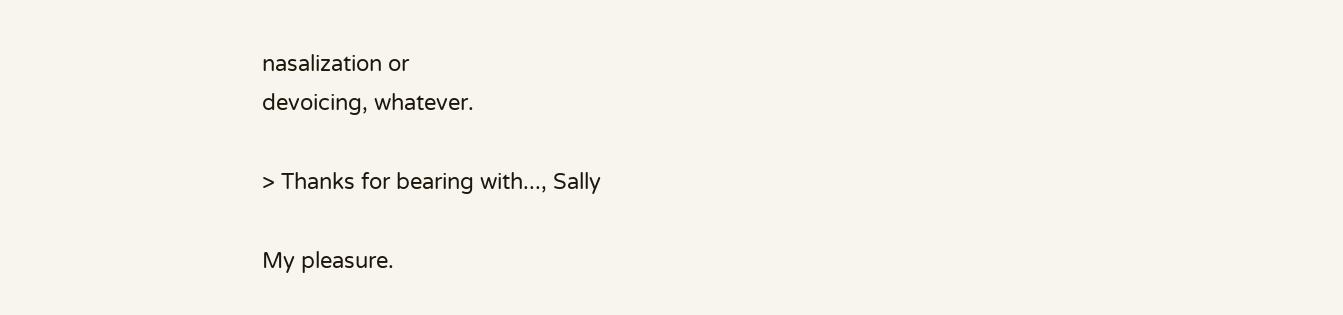nasalization or
devoicing, whatever.

> Thanks for bearing with..., Sally

My pleasure.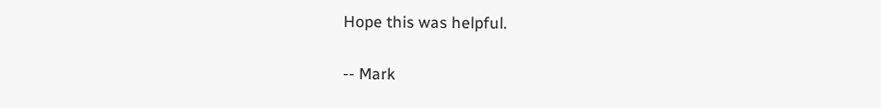Hope this was helpful.

-- Mark